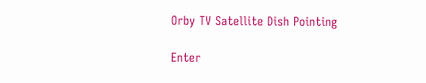Orby TV Satellite Dish Pointing

Enter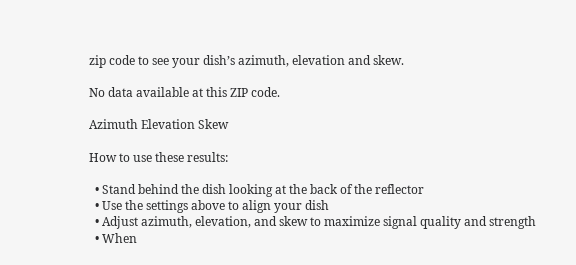zip code to see your dish’s azimuth, elevation and skew.

No data available at this ZIP code.

Azimuth Elevation Skew

How to use these results:

  • Stand behind the dish looking at the back of the reflector
  • Use the settings above to align your dish
  • Adjust azimuth, elevation, and skew to maximize signal quality and strength
  • When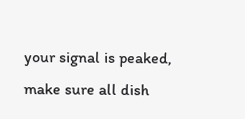your signal is peaked, make sure all dish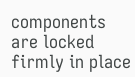components are locked firmly in place